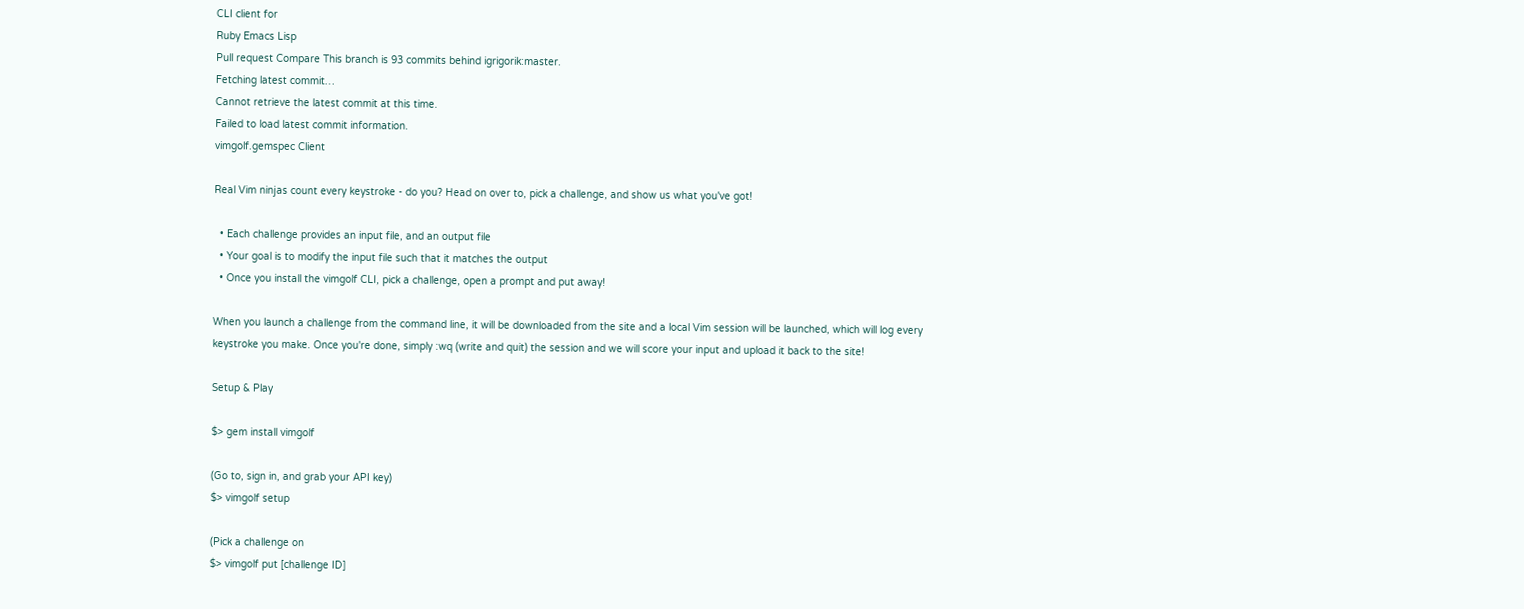CLI client for
Ruby Emacs Lisp
Pull request Compare This branch is 93 commits behind igrigorik:master.
Fetching latest commit…
Cannot retrieve the latest commit at this time.
Failed to load latest commit information.
vimgolf.gemspec Client

Real Vim ninjas count every keystroke - do you? Head on over to, pick a challenge, and show us what you've got!

  • Each challenge provides an input file, and an output file
  • Your goal is to modify the input file such that it matches the output
  • Once you install the vimgolf CLI, pick a challenge, open a prompt and put away!

When you launch a challenge from the command line, it will be downloaded from the site and a local Vim session will be launched, which will log every keystroke you make. Once you're done, simply :wq (write and quit) the session and we will score your input and upload it back to the site!

Setup & Play

$> gem install vimgolf

(Go to, sign in, and grab your API key)
$> vimgolf setup

(Pick a challenge on
$> vimgolf put [challenge ID]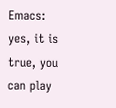Emacs: yes, it is true, you can play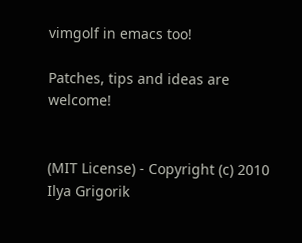vimgolf in emacs too!

Patches, tips and ideas are welcome!


(MIT License) - Copyright (c) 2010 Ilya Grigorik